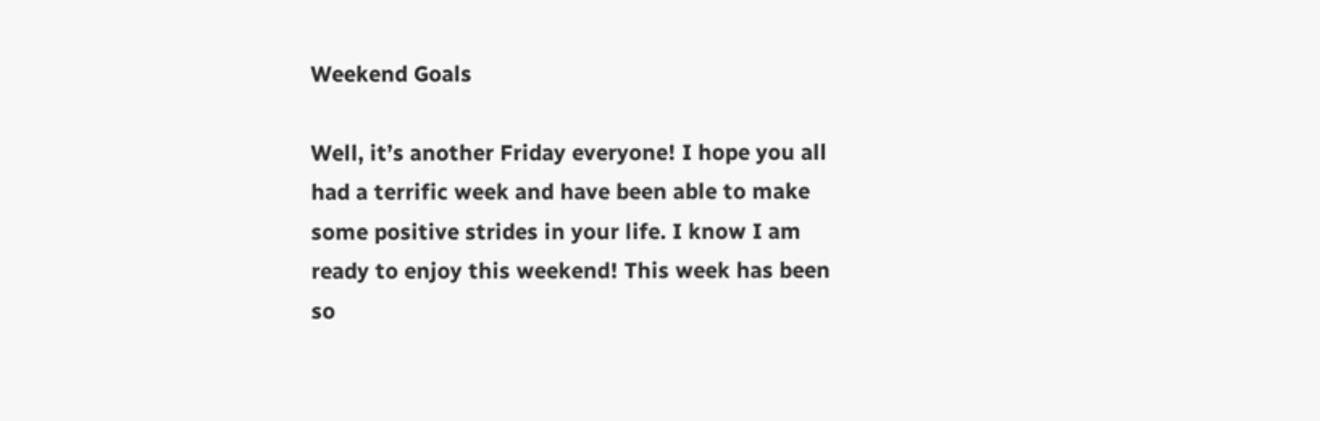Weekend Goals

Well, it’s another Friday everyone! I hope you all had a terrific week and have been able to make some positive strides in your life. I know I am ready to enjoy this weekend! This week has been so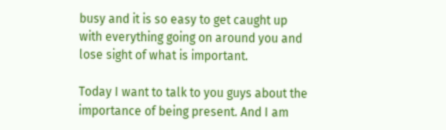busy and it is so easy to get caught up with everything going on around you and lose sight of what is important.

Today I want to talk to you guys about the importance of being present. And I am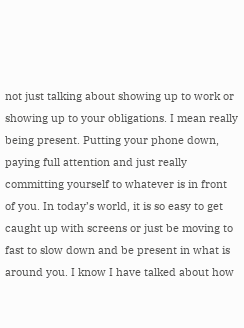not just talking about showing up to work or showing up to your obligations. I mean really being present. Putting your phone down, paying full attention and just really committing yourself to whatever is in front of you. In today’s world, it is so easy to get caught up with screens or just be moving to fast to slow down and be present in what is around you. I know I have talked about how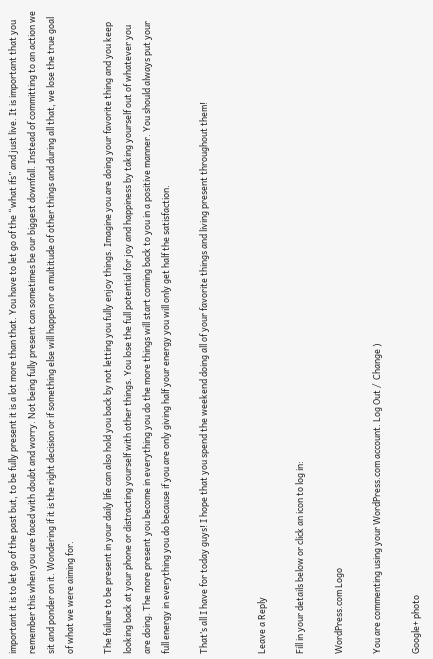important it is to let go of the past but, to be fully present it is a lot more than that. You have to let go of the “what ifs” and just live. It is important that you remember this when you are faced with doubt and worry. Not being fully present can sometimes be our biggest downfall. Instead of committing to an action we sit and ponder on it. Wondering if it is the right decision or if something else will happen or a multitude of other things and during all that, we lose the true goal of what we were aiming for.

The failure to be present in your daily life can also hold you back by not letting you fully enjoy things. Imagine you are doing your favorite thing and you keep looking back at your phone or distracting yourself with other things. You lose the full potential for joy and happiness by taking yourself out of whatever you are doing. The more present you become in everything you do the more things will start coming back to you in a positive manner. You should always put your full energy in everything you do because if you are only giving half your energy you will only get half the satisfaction.

That’s all I have for today guys! I hope that you spend the weekend doing all of your favorite things and living present throughout them!


Leave a Reply

Fill in your details below or click an icon to log in:

WordPress.com Logo

You are commenting using your WordPress.com account. Log Out /  Change )

Google+ photo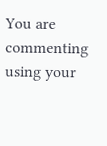You are commenting using your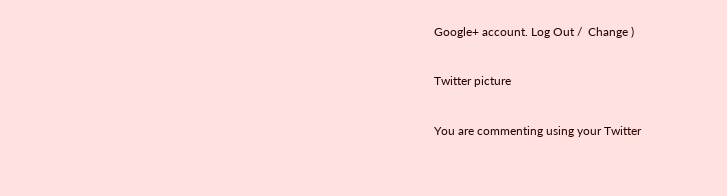Google+ account. Log Out /  Change )

Twitter picture

You are commenting using your Twitter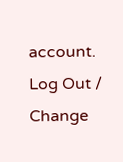account. Log Out /  Change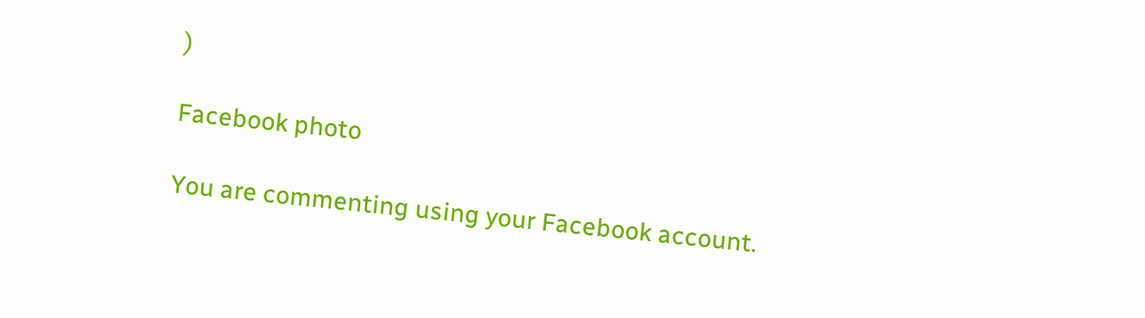)

Facebook photo

You are commenting using your Facebook account.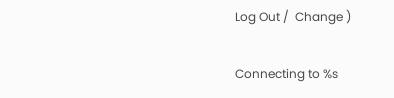Log Out /  Change )

Connecting to %s